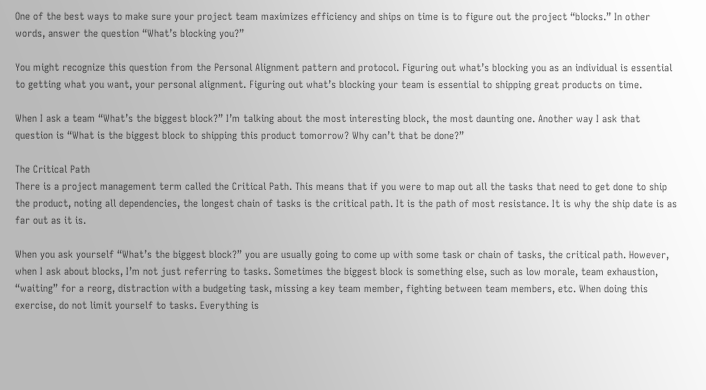One of the best ways to make sure your project team maximizes efficiency and ships on time is to figure out the project “blocks.” In other words, answer the question “What’s blocking you?”

You might recognize this question from the Personal Alignment pattern and protocol. Figuring out what’s blocking you as an individual is essential to getting what you want, your personal alignment. Figuring out what’s blocking your team is essential to shipping great products on time.

When I ask a team “What’s the biggest block?” I’m talking about the most interesting block, the most daunting one. Another way I ask that question is “What is the biggest block to shipping this product tomorrow? Why can’t that be done?”

The Critical Path
There is a project management term called the Critical Path. This means that if you were to map out all the tasks that need to get done to ship the product, noting all dependencies, the longest chain of tasks is the critical path. It is the path of most resistance. It is why the ship date is as far out as it is.

When you ask yourself “What’s the biggest block?” you are usually going to come up with some task or chain of tasks, the critical path. However, when I ask about blocks, I’m not just referring to tasks. Sometimes the biggest block is something else, such as low morale, team exhaustion, “waiting” for a reorg, distraction with a budgeting task, missing a key team member, fighting between team members, etc. When doing this exercise, do not limit yourself to tasks. Everything is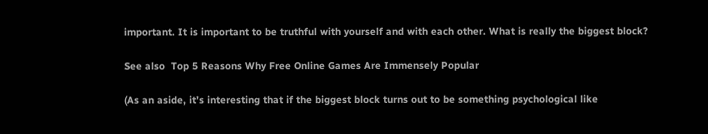important. It is important to be truthful with yourself and with each other. What is really the biggest block?

See also  Top 5 Reasons Why Free Online Games Are Immensely Popular

(As an aside, it’s interesting that if the biggest block turns out to be something psychological like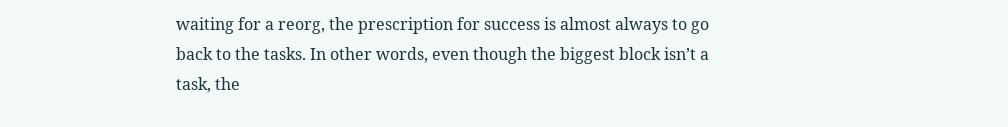waiting for a reorg, the prescription for success is almost always to go back to the tasks. In other words, even though the biggest block isn’t a task, the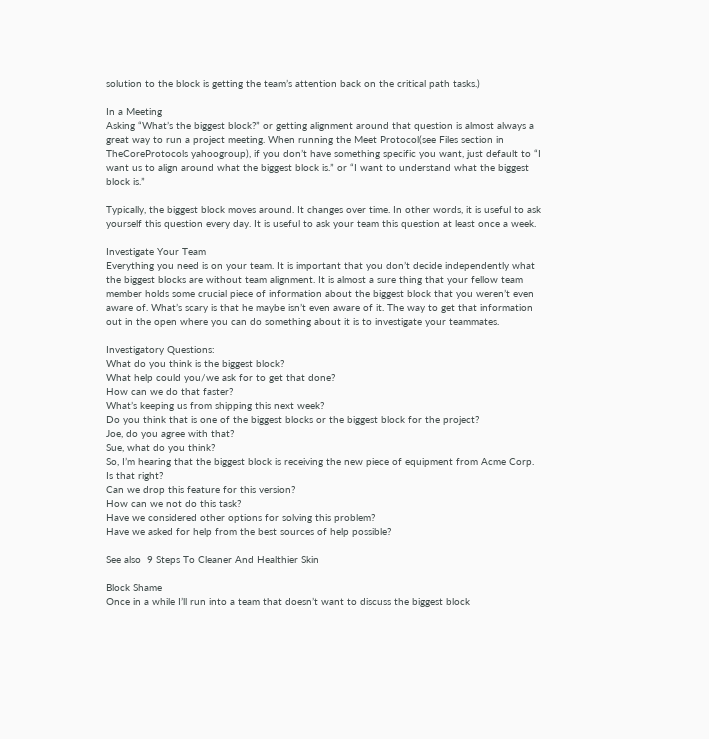solution to the block is getting the team’s attention back on the critical path tasks.)

In a Meeting
Asking “What’s the biggest block?” or getting alignment around that question is almost always a great way to run a project meeting. When running the Meet Protocol(see Files section in TheCoreProtocols yahoogroup), if you don’t have something specific you want, just default to “I want us to align around what the biggest block is.” or “I want to understand what the biggest block is.”

Typically, the biggest block moves around. It changes over time. In other words, it is useful to ask yourself this question every day. It is useful to ask your team this question at least once a week.

Investigate Your Team
Everything you need is on your team. It is important that you don’t decide independently what the biggest blocks are without team alignment. It is almost a sure thing that your fellow team member holds some crucial piece of information about the biggest block that you weren’t even aware of. What’s scary is that he maybe isn’t even aware of it. The way to get that information out in the open where you can do something about it is to investigate your teammates.

Investigatory Questions:
What do you think is the biggest block?
What help could you/we ask for to get that done?
How can we do that faster?
What’s keeping us from shipping this next week?
Do you think that is one of the biggest blocks or the biggest block for the project?
Joe, do you agree with that?
Sue, what do you think?
So, I’m hearing that the biggest block is receiving the new piece of equipment from Acme Corp. Is that right?
Can we drop this feature for this version?
How can we not do this task?
Have we considered other options for solving this problem?
Have we asked for help from the best sources of help possible?

See also  9 Steps To Cleaner And Healthier Skin

Block Shame
Once in a while I’ll run into a team that doesn’t want to discuss the biggest block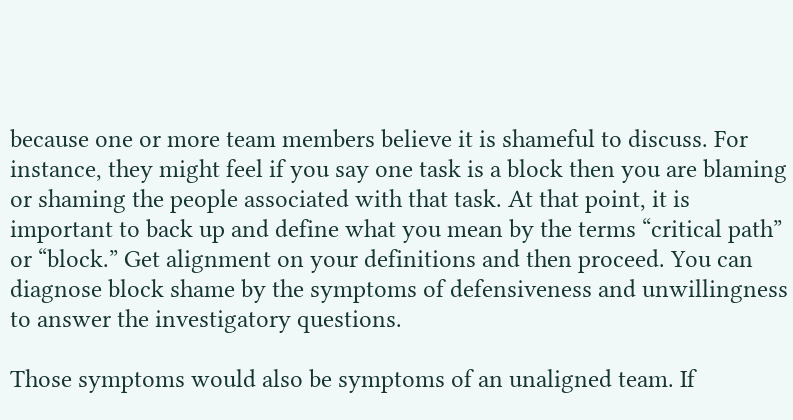because one or more team members believe it is shameful to discuss. For instance, they might feel if you say one task is a block then you are blaming or shaming the people associated with that task. At that point, it is important to back up and define what you mean by the terms “critical path” or “block.” Get alignment on your definitions and then proceed. You can diagnose block shame by the symptoms of defensiveness and unwillingness to answer the investigatory questions.

Those symptoms would also be symptoms of an unaligned team. If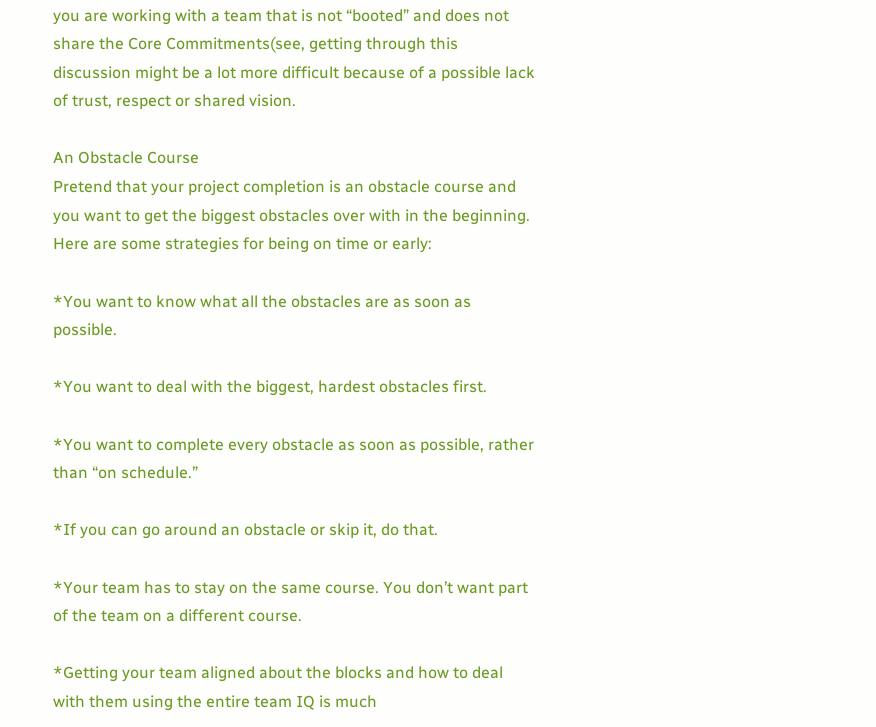you are working with a team that is not “booted” and does not share the Core Commitments(see, getting through this discussion might be a lot more difficult because of a possible lack of trust, respect or shared vision.

An Obstacle Course
Pretend that your project completion is an obstacle course and you want to get the biggest obstacles over with in the beginning. Here are some strategies for being on time or early:

*You want to know what all the obstacles are as soon as possible.

*You want to deal with the biggest, hardest obstacles first.

*You want to complete every obstacle as soon as possible, rather than “on schedule.”

*If you can go around an obstacle or skip it, do that.

*Your team has to stay on the same course. You don’t want part of the team on a different course.

*Getting your team aligned about the blocks and how to deal with them using the entire team IQ is much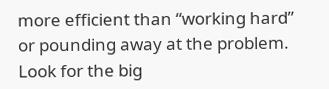more efficient than “working hard” or pounding away at the problem. Look for the big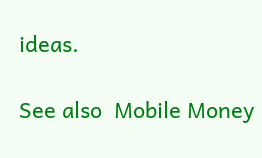ideas.

See also  Mobile Money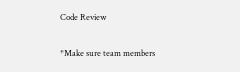Code Review

*Make sure team members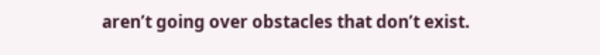aren’t going over obstacles that don’t exist.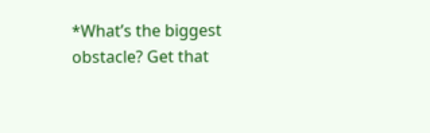*What’s the biggest obstacle? Get that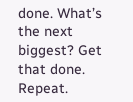done. What’s the next biggest? Get that done. Repeat.